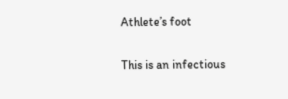Athlete’s foot

This is an infectious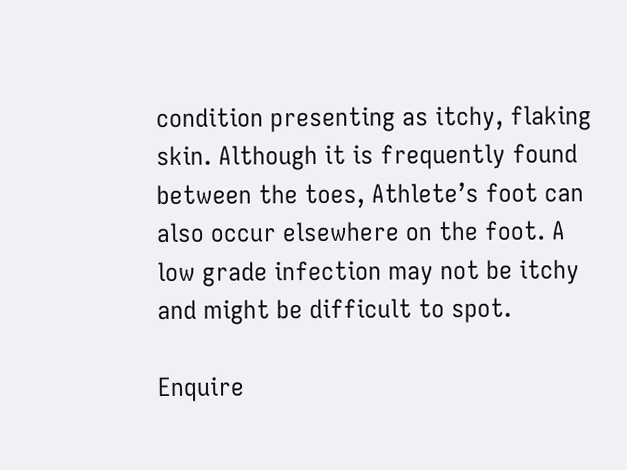condition presenting as itchy, flaking skin. Although it is frequently found between the toes, Athlete’s foot can also occur elsewhere on the foot. A low grade infection may not be itchy and might be difficult to spot.

Enquire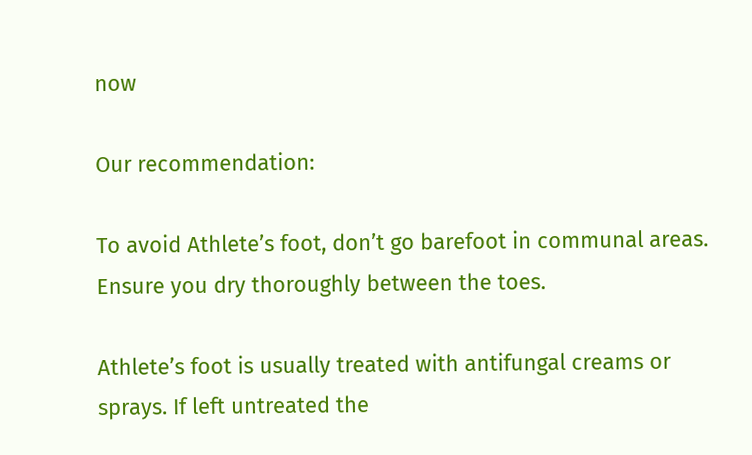now

Our recommendation:

To avoid Athlete’s foot, don’t go barefoot in communal areas. Ensure you dry thoroughly between the toes.

Athlete’s foot is usually treated with antifungal creams or sprays. If left untreated the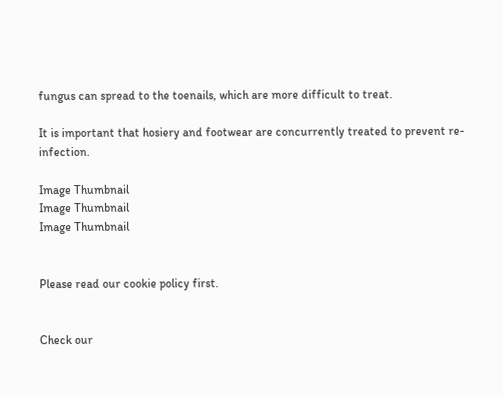fungus can spread to the toenails, which are more difficult to treat.

It is important that hosiery and footwear are concurrently treated to prevent re-infection.

Image Thumbnail
Image Thumbnail
Image Thumbnail


Please read our cookie policy first.


Check our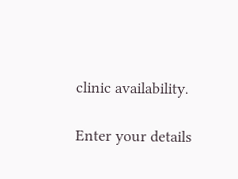clinic availability.

Enter your details